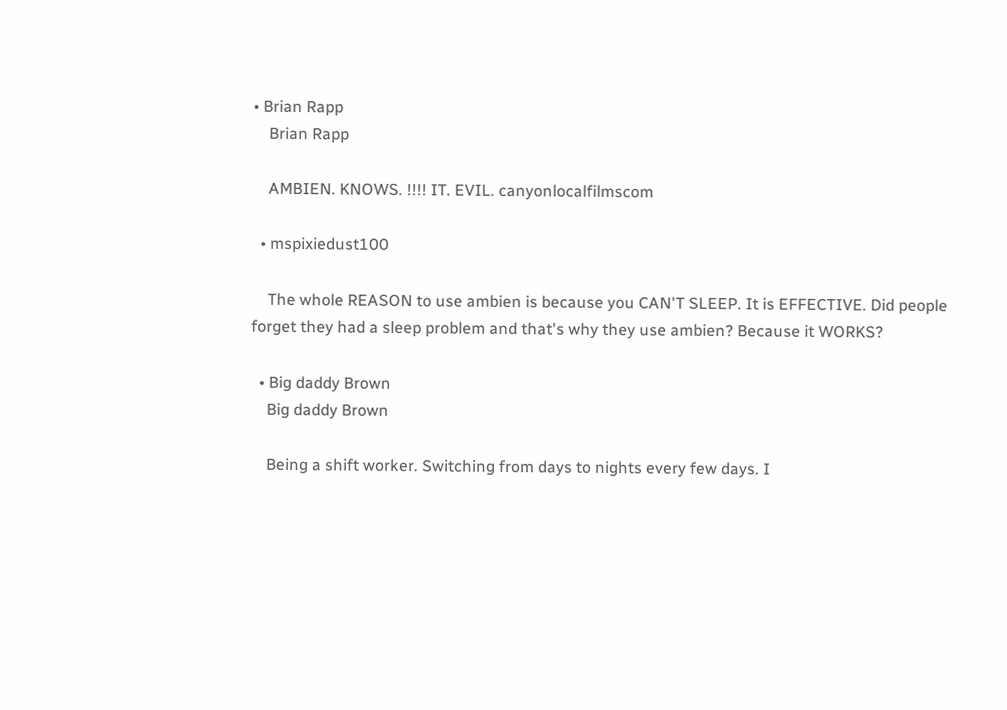• Brian Rapp
    Brian Rapp

    AMBIEN. KNOWS. !!!! IT. EVIL. canyonlocalfilmscom

  • mspixiedust100

    The whole REASON to use ambien is because you CAN'T SLEEP. It is EFFECTIVE. Did people forget they had a sleep problem and that's why they use ambien? Because it WORKS?

  • Big daddy Brown
    Big daddy Brown

    Being a shift worker. Switching from days to nights every few days. I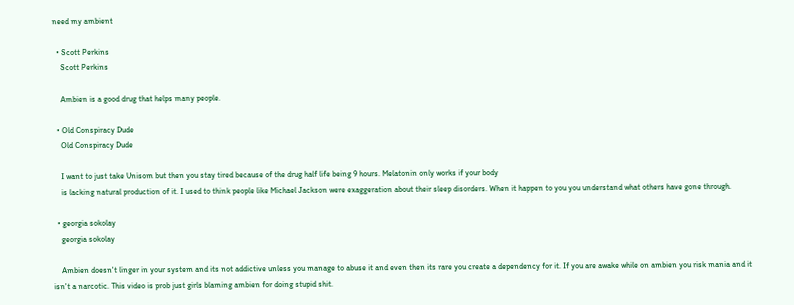need my ambient

  • Scott Perkins
    Scott Perkins

    Ambien is a good drug that helps many people.

  • Old Conspiracy Dude
    Old Conspiracy Dude

    I want to just take Unisom but then you stay tired because of the drug half life being 9 hours. Melatonin only works if your body
    is lacking natural production of it. I used to think people like Michael Jackson were exaggeration about their sleep disorders. When it happen to you you understand what others have gone through.

  • georgia sokolay
    georgia sokolay

    Ambien doesn't linger in your system and its not addictive unless you manage to abuse it and even then its rare you create a dependency for it. If you are awake while on ambien you risk mania and it isn't a narcotic. This video is prob just girls blaming ambien for doing stupid shit.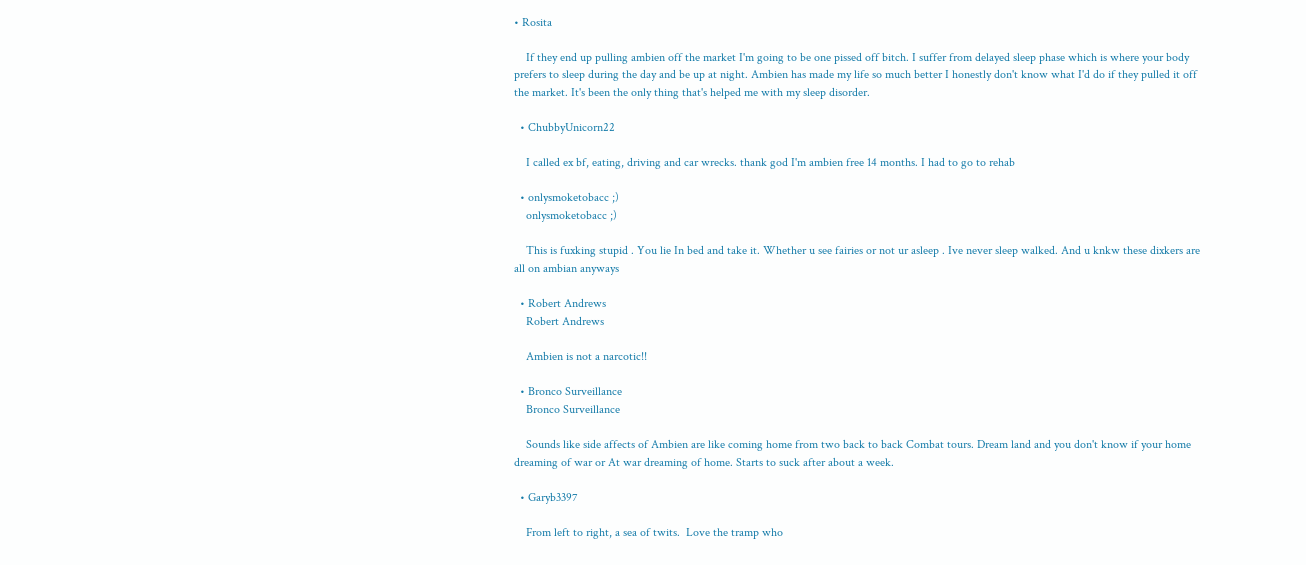• Rosita

    If they end up pulling ambien off the market I'm going to be one pissed off bitch. I suffer from delayed sleep phase which is where your body prefers to sleep during the day and be up at night. Ambien has made my life so much better I honestly don't know what I'd do if they pulled it off the market. It's been the only thing that's helped me with my sleep disorder.

  • ChubbyUnicorn22

    I called ex bf, eating, driving and car wrecks. thank god I'm ambien free 14 months. I had to go to rehab

  • onlysmoketobacc ;)
    onlysmoketobacc ;)

    This is fuxking stupid . You lie In bed and take it. Whether u see fairies or not ur asleep . Ive never sleep walked. And u knkw these dixkers are all on ambian anyways

  • Robert Andrews
    Robert Andrews

    Ambien is not a narcotic!!

  • Bronco Surveillance
    Bronco Surveillance

    Sounds like side affects of Ambien are like coming home from two back to back Combat tours. Dream land and you don't know if your home dreaming of war or At war dreaming of home. Starts to suck after about a week.

  • Garyb3397

    From left to right, a sea of twits.  Love the tramp who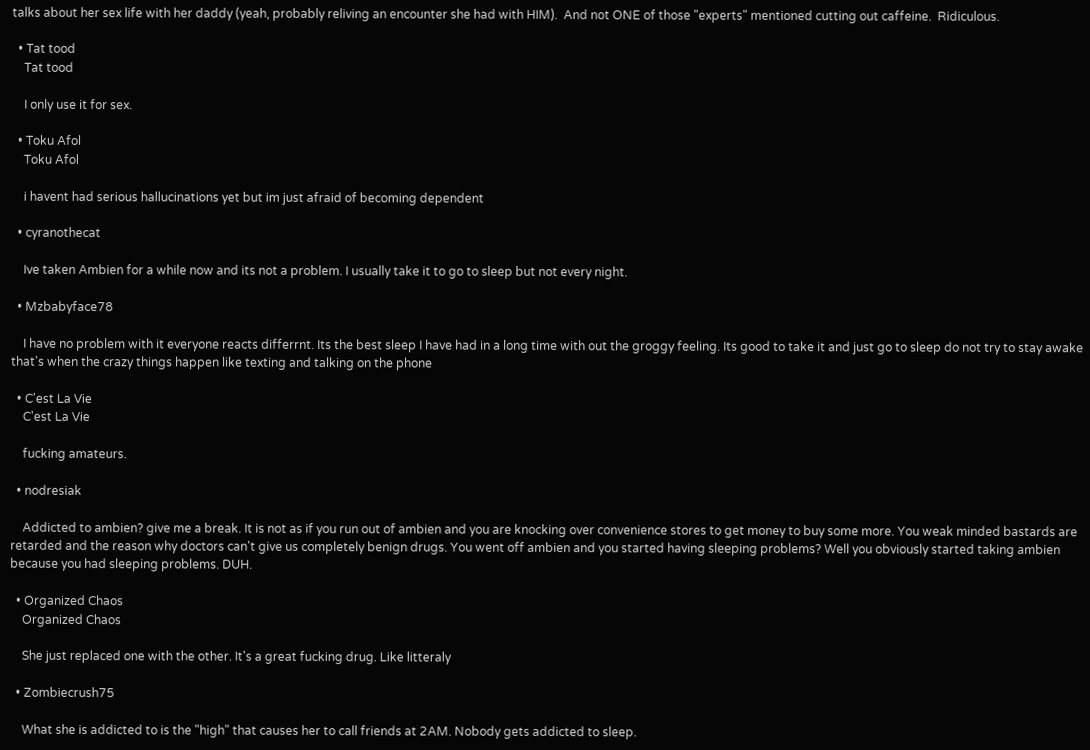talks about her sex life with her daddy (yeah, probably reliving an encounter she had with HIM).  And not ONE of those "experts" mentioned cutting out caffeine.  Ridiculous.

  • Tat tood
    Tat tood

    I only use it for sex.

  • Toku Afol
    Toku Afol

    i havent had serious hallucinations yet but im just afraid of becoming dependent

  • cyranothecat

    Ive taken Ambien for a while now and its not a problem. I usually take it to go to sleep but not every night.

  • Mzbabyface78

    I have no problem with it everyone reacts differrnt. Its the best sleep I have had in a long time with out the groggy feeling. Its good to take it and just go to sleep do not try to stay awake that's when the crazy things happen like texting and talking on the phone

  • C'est La Vie
    C'est La Vie

    fucking amateurs.

  • nodresiak

    Addicted to ambien? give me a break. It is not as if you run out of ambien and you are knocking over convenience stores to get money to buy some more. You weak minded bastards are retarded and the reason why doctors can't give us completely benign drugs. You went off ambien and you started having sleeping problems? Well you obviously started taking ambien because you had sleeping problems. DUH.

  • Organized Chaos
    Organized Chaos

    She just replaced one with the other. It's a great fucking drug. Like litteraly

  • Zombiecrush75

    What she is addicted to is the "high" that causes her to call friends at 2AM. Nobody gets addicted to sleep.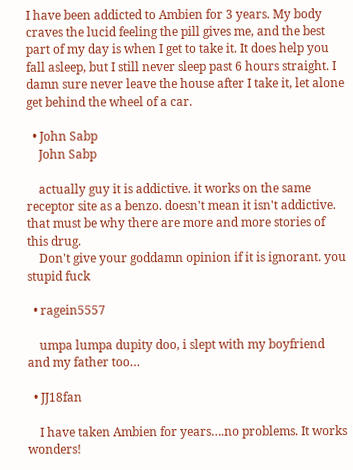I have been addicted to Ambien for 3 years. My body craves the lucid feeling the pill gives me, and the best part of my day is when I get to take it. It does help you fall asleep, but I still never sleep past 6 hours straight. I damn sure never leave the house after I take it, let alone get behind the wheel of a car.

  • John Sabp
    John Sabp

    actually guy it is addictive. it works on the same receptor site as a benzo. doesn't mean it isn't addictive. that must be why there are more and more stories of this drug.
    Don't give your goddamn opinion if it is ignorant. you stupid fuck

  • ragein5557

    umpa lumpa dupity doo, i slept with my boyfriend and my father too…

  • JJ18fan

    I have taken Ambien for years….no problems. It works wonders!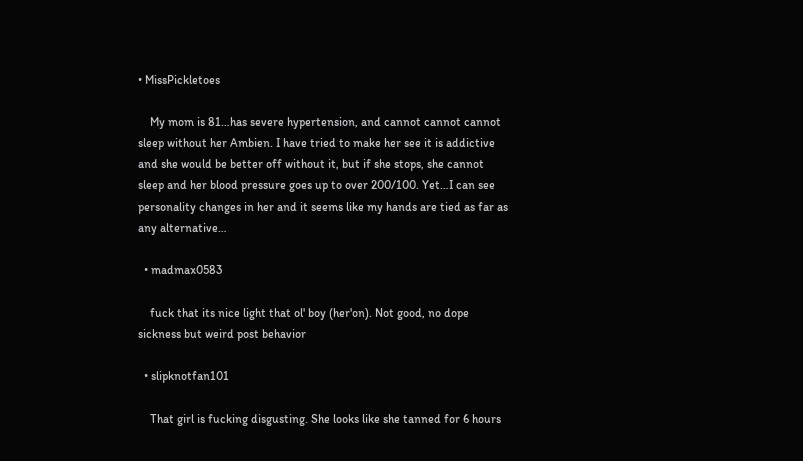• MissPickletoes

    My mom is 81…has severe hypertension, and cannot cannot cannot sleep without her Ambien. I have tried to make her see it is addictive and she would be better off without it, but if she stops, she cannot sleep and her blood pressure goes up to over 200/100. Yet…I can see personality changes in her and it seems like my hands are tied as far as any alternative…

  • madmax0583

    fuck that its nice light that ol' boy (her'on). Not good, no dope sickness but weird post behavior

  • slipknotfan101

    That girl is fucking disgusting. She looks like she tanned for 6 hours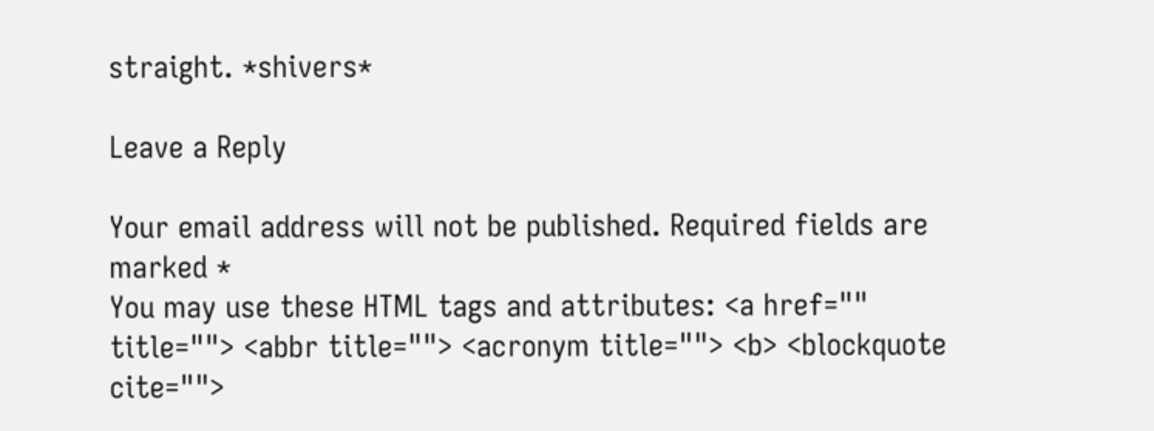straight. *shivers*

Leave a Reply

Your email address will not be published. Required fields are marked *
You may use these HTML tags and attributes: <a href="" title=""> <abbr title=""> <acronym title=""> <b> <blockquote cite="">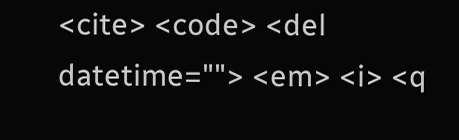<cite> <code> <del datetime=""> <em> <i> <q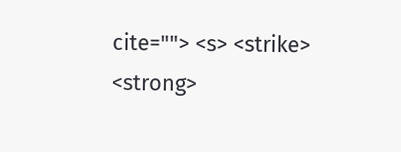cite=""> <s> <strike> <strong>